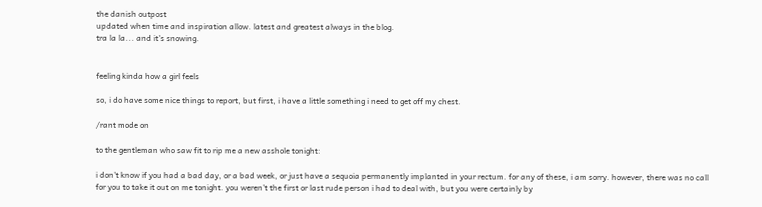the danish outpost
updated when time and inspiration allow. latest and greatest always in the blog.
tra la la... and it's snowing.


feeling kinda how a girl feels

so, i do have some nice things to report, but first, i have a little something i need to get off my chest.

/rant mode on

to the gentleman who saw fit to rip me a new asshole tonight:

i don't know if you had a bad day, or a bad week, or just have a sequoia permanently implanted in your rectum. for any of these, i am sorry. however, there was no call for you to take it out on me tonight. you weren't the first or last rude person i had to deal with, but you were certainly by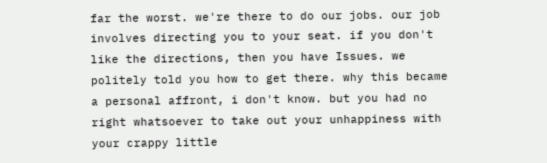far the worst. we're there to do our jobs. our job involves directing you to your seat. if you don't like the directions, then you have Issues. we politely told you how to get there. why this became a personal affront, i don't know. but you had no right whatsoever to take out your unhappiness with your crappy little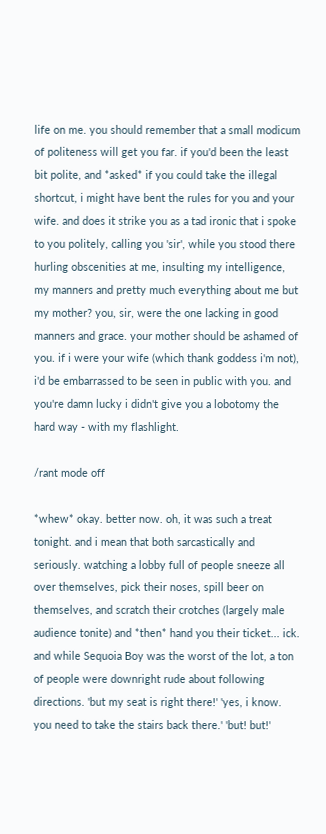life on me. you should remember that a small modicum of politeness will get you far. if you'd been the least bit polite, and *asked* if you could take the illegal shortcut, i might have bent the rules for you and your wife. and does it strike you as a tad ironic that i spoke to you politely, calling you 'sir', while you stood there hurling obscenities at me, insulting my intelligence, my manners and pretty much everything about me but my mother? you, sir, were the one lacking in good manners and grace. your mother should be ashamed of you. if i were your wife (which thank goddess i'm not), i'd be embarrassed to be seen in public with you. and you're damn lucky i didn't give you a lobotomy the hard way - with my flashlight.

/rant mode off

*whew* okay. better now. oh, it was such a treat tonight. and i mean that both sarcastically and seriously. watching a lobby full of people sneeze all over themselves, pick their noses, spill beer on themselves, and scratch their crotches (largely male audience tonite) and *then* hand you their ticket... ick. and while Sequoia Boy was the worst of the lot, a ton of people were downright rude about following directions. 'but my seat is right there!' 'yes, i know. you need to take the stairs back there.' 'but! but!'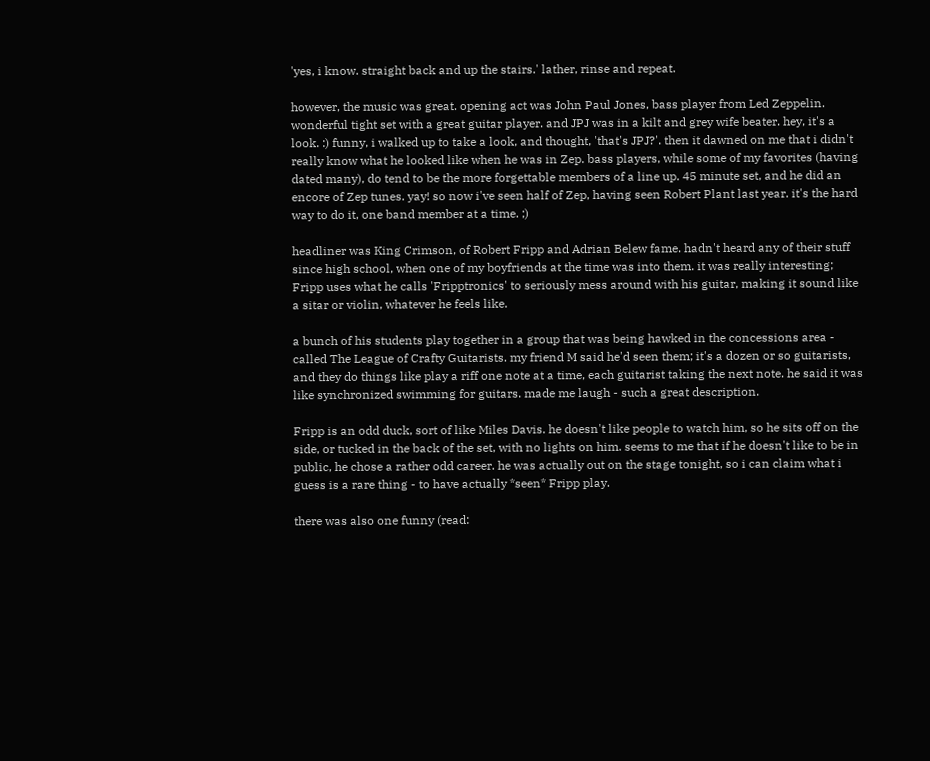'yes, i know. straight back and up the stairs.' lather, rinse and repeat.

however, the music was great. opening act was John Paul Jones, bass player from Led Zeppelin. wonderful tight set with a great guitar player. and JPJ was in a kilt and grey wife beater. hey, it's a look. :) funny, i walked up to take a look, and thought, 'that's JPJ?'. then it dawned on me that i didn't really know what he looked like when he was in Zep. bass players, while some of my favorites (having dated many), do tend to be the more forgettable members of a line up. 45 minute set, and he did an encore of Zep tunes. yay! so now i've seen half of Zep, having seen Robert Plant last year. it's the hard way to do it, one band member at a time. ;)

headliner was King Crimson, of Robert Fripp and Adrian Belew fame. hadn't heard any of their stuff since high school, when one of my boyfriends at the time was into them. it was really interesting; Fripp uses what he calls 'Fripptronics' to seriously mess around with his guitar, making it sound like a sitar or violin, whatever he feels like.

a bunch of his students play together in a group that was being hawked in the concessions area - called The League of Crafty Guitarists. my friend M said he'd seen them; it's a dozen or so guitarists, and they do things like play a riff one note at a time, each guitarist taking the next note. he said it was like synchronized swimming for guitars. made me laugh - such a great description.

Fripp is an odd duck, sort of like Miles Davis. he doesn't like people to watch him, so he sits off on the side, or tucked in the back of the set, with no lights on him. seems to me that if he doesn't like to be in public, he chose a rather odd career. he was actually out on the stage tonight, so i can claim what i guess is a rare thing - to have actually *seen* Fripp play.

there was also one funny (read: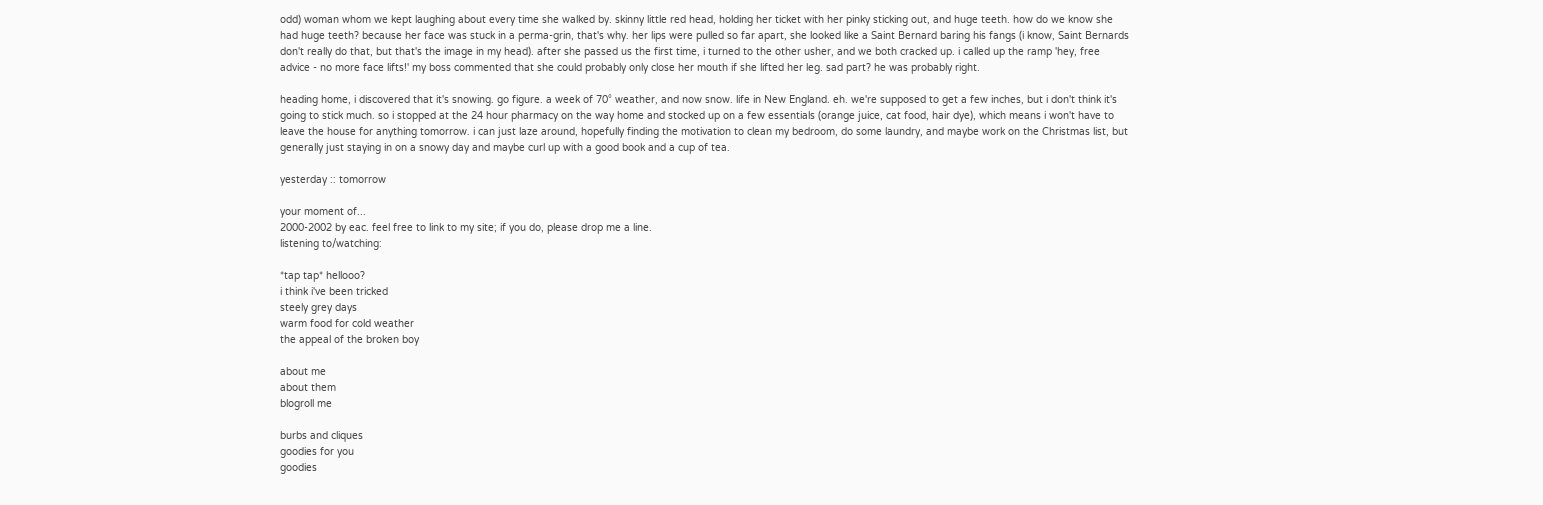odd) woman whom we kept laughing about every time she walked by. skinny little red head, holding her ticket with her pinky sticking out, and huge teeth. how do we know she had huge teeth? because her face was stuck in a perma-grin, that's why. her lips were pulled so far apart, she looked like a Saint Bernard baring his fangs (i know, Saint Bernards don't really do that, but that's the image in my head). after she passed us the first time, i turned to the other usher, and we both cracked up. i called up the ramp 'hey, free advice - no more face lifts!' my boss commented that she could probably only close her mouth if she lifted her leg. sad part? he was probably right.

heading home, i discovered that it's snowing. go figure. a week of 70° weather, and now snow. life in New England. eh. we're supposed to get a few inches, but i don't think it's going to stick much. so i stopped at the 24 hour pharmacy on the way home and stocked up on a few essentials (orange juice, cat food, hair dye), which means i won't have to leave the house for anything tomorrow. i can just laze around, hopefully finding the motivation to clean my bedroom, do some laundry, and maybe work on the Christmas list, but generally just staying in on a snowy day and maybe curl up with a good book and a cup of tea.

yesterday :: tomorrow

your moment of...
2000-2002 by eac. feel free to link to my site; if you do, please drop me a line.
listening to/watching:

*tap tap* hellooo?
i think i've been tricked
steely grey days
warm food for cold weather
the appeal of the broken boy

about me
about them
blogroll me

burbs and cliques
goodies for you
goodies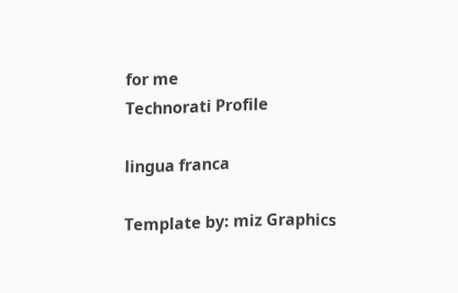for me
Technorati Profile

lingua franca

Template by: miz Graphics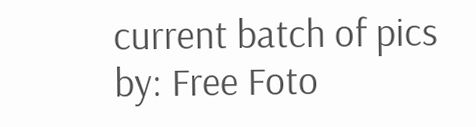current batch of pics by: Free Foto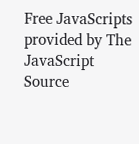Free JavaScripts provided by The JavaScript Source